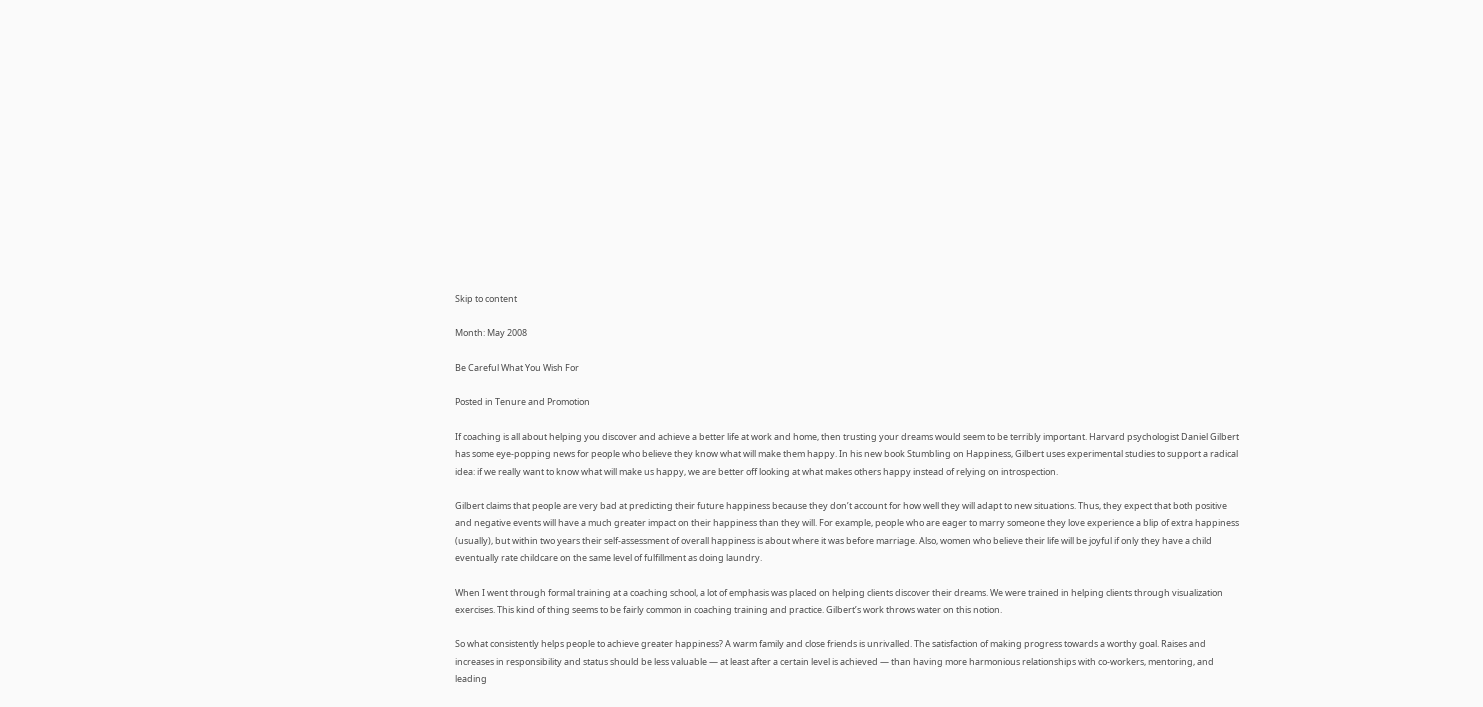Skip to content

Month: May 2008

Be Careful What You Wish For

Posted in Tenure and Promotion

If coaching is all about helping you discover and achieve a better life at work and home, then trusting your dreams would seem to be terribly important. Harvard psychologist Daniel Gilbert has some eye-popping news for people who believe they know what will make them happy. In his new book Stumbling on Happiness, Gilbert uses experimental studies to support a radical idea: if we really want to know what will make us happy, we are better off looking at what makes others happy instead of relying on introspection.

Gilbert claims that people are very bad at predicting their future happiness because they don’t account for how well they will adapt to new situations. Thus, they expect that both positive and negative events will have a much greater impact on their happiness than they will. For example, people who are eager to marry someone they love experience a blip of extra happiness (usually), but within two years their self-assessment of overall happiness is about where it was before marriage. Also, women who believe their life will be joyful if only they have a child eventually rate childcare on the same level of fulfillment as doing laundry.

When I went through formal training at a coaching school, a lot of emphasis was placed on helping clients discover their dreams. We were trained in helping clients through visualization exercises. This kind of thing seems to be fairly common in coaching training and practice. Gilbert’s work throws water on this notion.

So what consistently helps people to achieve greater happiness? A warm family and close friends is unrivalled. The satisfaction of making progress towards a worthy goal. Raises and increases in responsibility and status should be less valuable — at least after a certain level is achieved — than having more harmonious relationships with co-workers, mentoring, and leading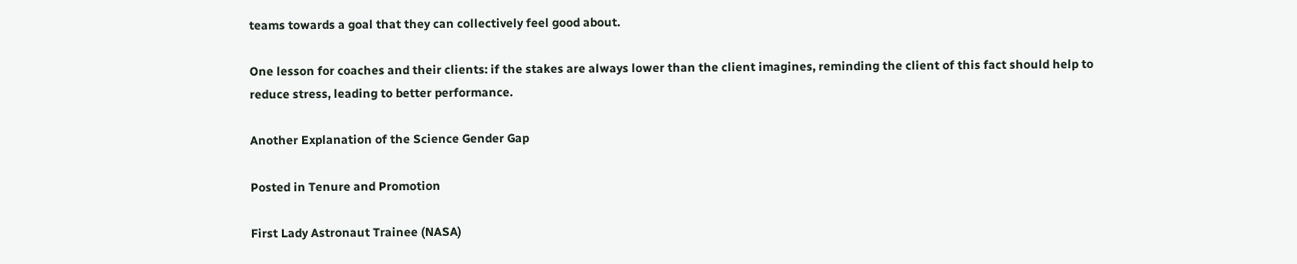teams towards a goal that they can collectively feel good about.

One lesson for coaches and their clients: if the stakes are always lower than the client imagines, reminding the client of this fact should help to reduce stress, leading to better performance.

Another Explanation of the Science Gender Gap

Posted in Tenure and Promotion

First Lady Astronaut Trainee (NASA)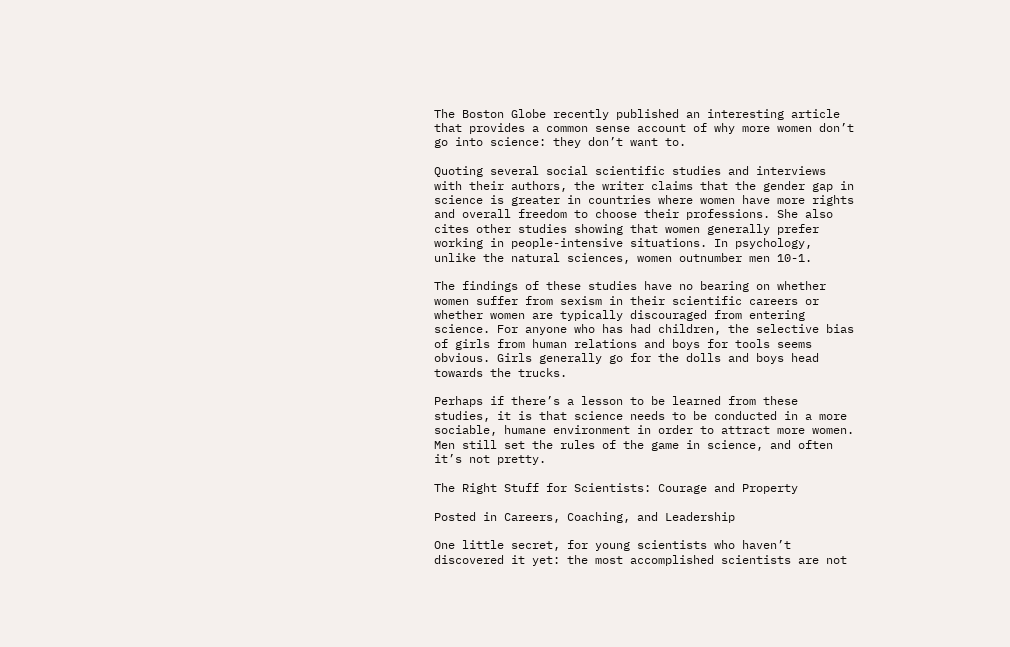The Boston Globe recently published an interesting article that provides a common sense account of why more women don’t go into science: they don’t want to.

Quoting several social scientific studies and interviews with their authors, the writer claims that the gender gap in science is greater in countries where women have more rights and overall freedom to choose their professions. She also cites other studies showing that women generally prefer working in people-intensive situations. In psychology, unlike the natural sciences, women outnumber men 10-1.

The findings of these studies have no bearing on whether women suffer from sexism in their scientific careers or whether women are typically discouraged from entering science. For anyone who has had children, the selective bias of girls from human relations and boys for tools seems obvious. Girls generally go for the dolls and boys head towards the trucks.

Perhaps if there’s a lesson to be learned from these studies, it is that science needs to be conducted in a more sociable, humane environment in order to attract more women. Men still set the rules of the game in science, and often it’s not pretty.

The Right Stuff for Scientists: Courage and Property

Posted in Careers, Coaching, and Leadership

One little secret, for young scientists who haven’t discovered it yet: the most accomplished scientists are not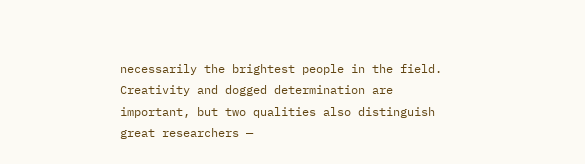necessarily the brightest people in the field. Creativity and dogged determination are important, but two qualities also distinguish great researchers —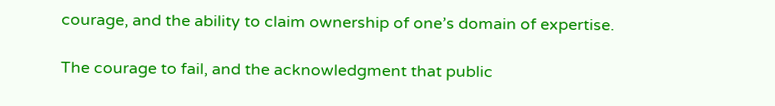courage, and the ability to claim ownership of one’s domain of expertise.

The courage to fail, and the acknowledgment that public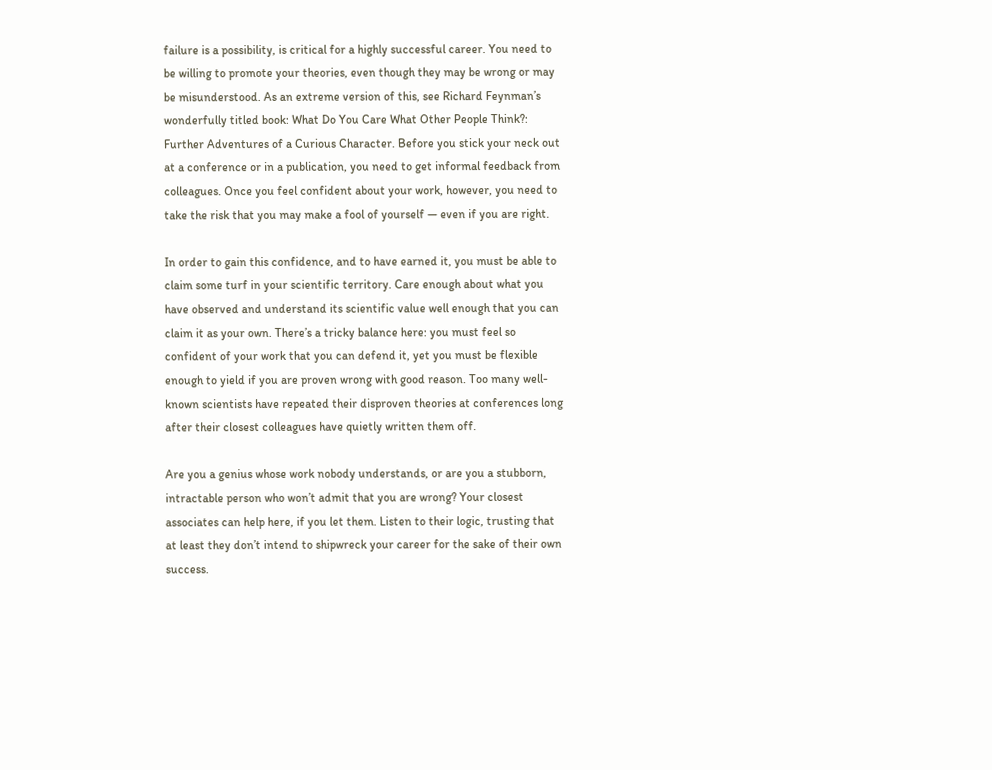failure is a possibility, is critical for a highly successful career. You need to be willing to promote your theories, even though they may be wrong or may be misunderstood. As an extreme version of this, see Richard Feynman’s wonderfully titled book: What Do You Care What Other People Think?: Further Adventures of a Curious Character. Before you stick your neck out at a conference or in a publication, you need to get informal feedback from colleagues. Once you feel confident about your work, however, you need to take the risk that you may make a fool of yourself — even if you are right.

In order to gain this confidence, and to have earned it, you must be able to claim some turf in your scientific territory. Care enough about what you have observed and understand its scientific value well enough that you can claim it as your own. There’s a tricky balance here: you must feel so confident of your work that you can defend it, yet you must be flexible enough to yield if you are proven wrong with good reason. Too many well-known scientists have repeated their disproven theories at conferences long after their closest colleagues have quietly written them off.

Are you a genius whose work nobody understands, or are you a stubborn, intractable person who won’t admit that you are wrong? Your closest associates can help here, if you let them. Listen to their logic, trusting that at least they don’t intend to shipwreck your career for the sake of their own success.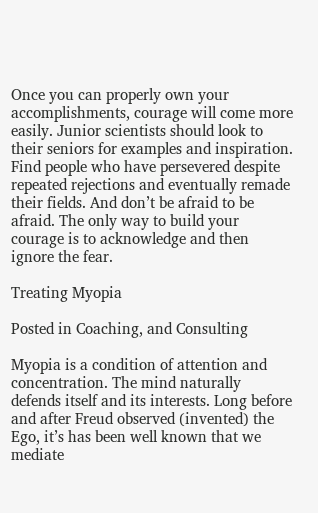Once you can properly own your accomplishments, courage will come more easily. Junior scientists should look to their seniors for examples and inspiration. Find people who have persevered despite repeated rejections and eventually remade their fields. And don’t be afraid to be afraid. The only way to build your courage is to acknowledge and then ignore the fear.

Treating Myopia

Posted in Coaching, and Consulting

Myopia is a condition of attention and concentration. The mind naturally defends itself and its interests. Long before and after Freud observed (invented) the Ego, it’s has been well known that we mediate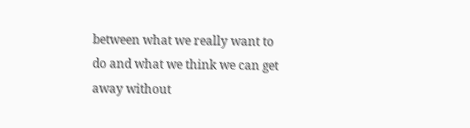between what we really want to do and what we think we can get away without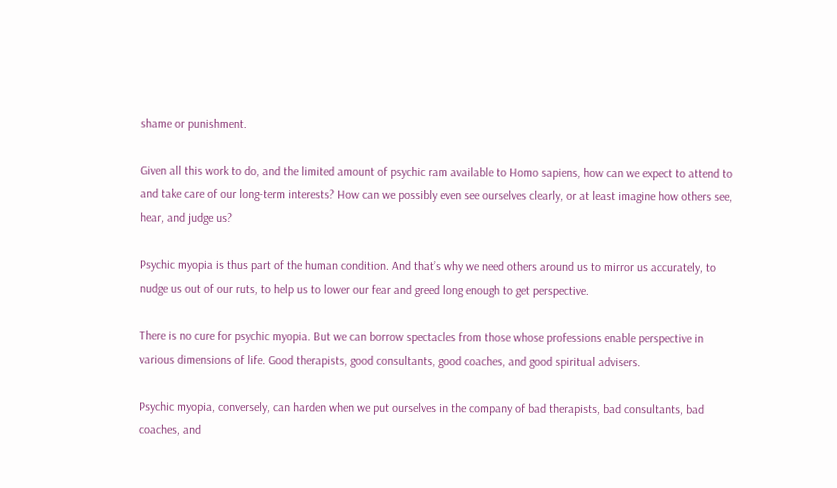shame or punishment.

Given all this work to do, and the limited amount of psychic ram available to Homo sapiens, how can we expect to attend to and take care of our long-term interests? How can we possibly even see ourselves clearly, or at least imagine how others see, hear, and judge us?

Psychic myopia is thus part of the human condition. And that’s why we need others around us to mirror us accurately, to nudge us out of our ruts, to help us to lower our fear and greed long enough to get perspective.

There is no cure for psychic myopia. But we can borrow spectacles from those whose professions enable perspective in various dimensions of life. Good therapists, good consultants, good coaches, and good spiritual advisers.

Psychic myopia, conversely, can harden when we put ourselves in the company of bad therapists, bad consultants, bad coaches, and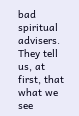bad spiritual advisers. They tell us, at first, that what we see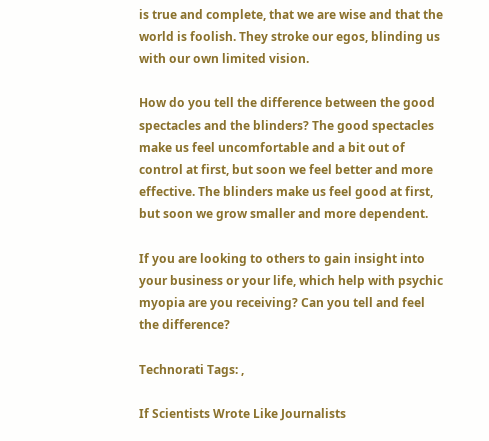is true and complete, that we are wise and that the world is foolish. They stroke our egos, blinding us with our own limited vision.

How do you tell the difference between the good spectacles and the blinders? The good spectacles make us feel uncomfortable and a bit out of control at first, but soon we feel better and more effective. The blinders make us feel good at first, but soon we grow smaller and more dependent.

If you are looking to others to gain insight into your business or your life, which help with psychic myopia are you receiving? Can you tell and feel the difference?

Technorati Tags: ,

If Scientists Wrote Like Journalists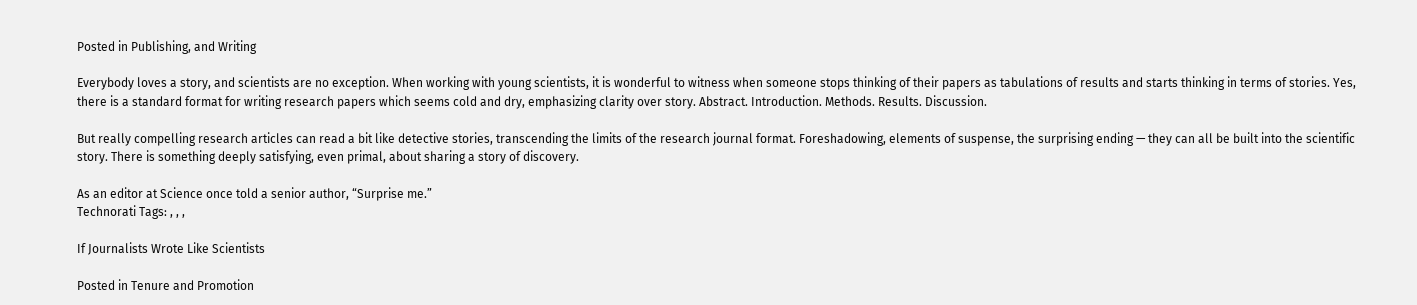Posted in Publishing, and Writing

Everybody loves a story, and scientists are no exception. When working with young scientists, it is wonderful to witness when someone stops thinking of their papers as tabulations of results and starts thinking in terms of stories. Yes, there is a standard format for writing research papers which seems cold and dry, emphasizing clarity over story. Abstract. Introduction. Methods. Results. Discussion.

But really compelling research articles can read a bit like detective stories, transcending the limits of the research journal format. Foreshadowing, elements of suspense, the surprising ending — they can all be built into the scientific story. There is something deeply satisfying, even primal, about sharing a story of discovery.

As an editor at Science once told a senior author, “Surprise me.”
Technorati Tags: , , ,

If Journalists Wrote Like Scientists

Posted in Tenure and Promotion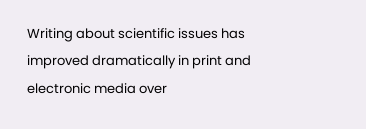Writing about scientific issues has improved dramatically in print and electronic media over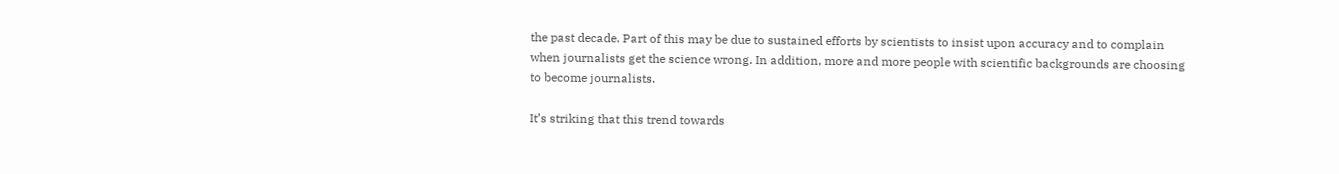the past decade. Part of this may be due to sustained efforts by scientists to insist upon accuracy and to complain when journalists get the science wrong. In addition, more and more people with scientific backgrounds are choosing to become journalists.

It’s striking that this trend towards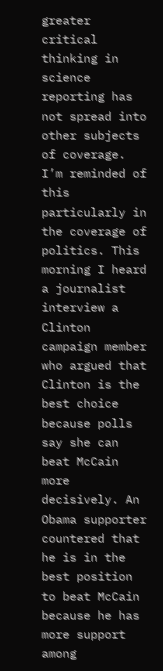greater critical thinking in science reporting has not spread into other subjects of coverage. I’m reminded of this particularly in the coverage of politics. This morning I heard a journalist interview a Clinton campaign member who argued that Clinton is the best choice because polls say she can beat McCain more decisively. An Obama supporter countered that he is in the best position to beat McCain because he has more support among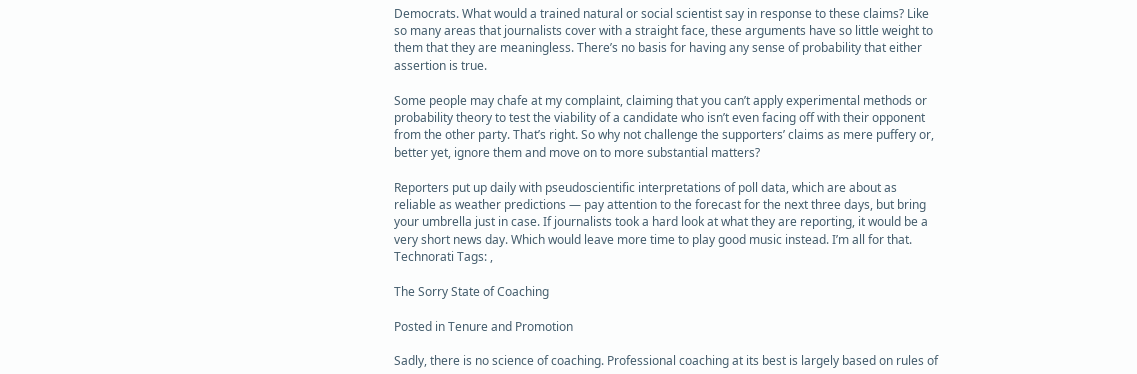Democrats. What would a trained natural or social scientist say in response to these claims? Like so many areas that journalists cover with a straight face, these arguments have so little weight to them that they are meaningless. There’s no basis for having any sense of probability that either assertion is true.

Some people may chafe at my complaint, claiming that you can’t apply experimental methods or probability theory to test the viability of a candidate who isn’t even facing off with their opponent from the other party. That’s right. So why not challenge the supporters’ claims as mere puffery or, better yet, ignore them and move on to more substantial matters?

Reporters put up daily with pseudoscientific interpretations of poll data, which are about as reliable as weather predictions — pay attention to the forecast for the next three days, but bring your umbrella just in case. If journalists took a hard look at what they are reporting, it would be a very short news day. Which would leave more time to play good music instead. I’m all for that.
Technorati Tags: ,

The Sorry State of Coaching

Posted in Tenure and Promotion

Sadly, there is no science of coaching. Professional coaching at its best is largely based on rules of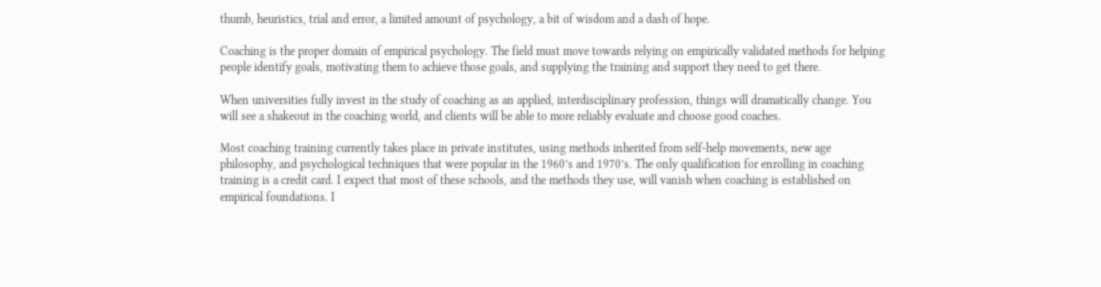thumb, heuristics, trial and error, a limited amount of psychology, a bit of wisdom and a dash of hope.

Coaching is the proper domain of empirical psychology. The field must move towards relying on empirically validated methods for helping people identify goals, motivating them to achieve those goals, and supplying the training and support they need to get there.

When universities fully invest in the study of coaching as an applied, interdisciplinary profession, things will dramatically change. You will see a shakeout in the coaching world, and clients will be able to more reliably evaluate and choose good coaches.

Most coaching training currently takes place in private institutes, using methods inherited from self-help movements, new age philosophy, and psychological techniques that were popular in the 1960’s and 1970’s. The only qualification for enrolling in coaching training is a credit card. I expect that most of these schools, and the methods they use, will vanish when coaching is established on empirical foundations. I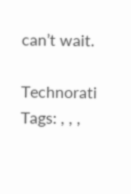can’t wait.

Technorati Tags: , , ,